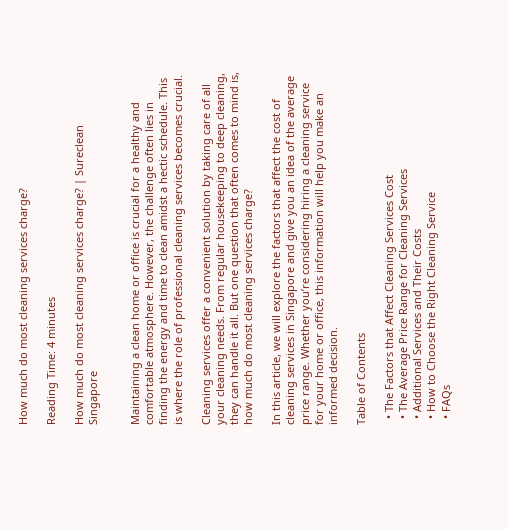How much do most cleaning services charge?

Reading Time: 4 minutes

How much do most cleaning services charge? | Sureclean Singapore


Maintaining a clean home or office is crucial for a healthy and comfortable atmosphere. However, the challenge often lies in finding the energy and time to clean amidst a hectic schedule. This is where the role of professional cleaning services becomes crucial.

Cleaning services offer a convenient solution by taking care of all your cleaning needs. From regular housekeeping to deep cleaning, they can handle it all. But one question that often comes to mind is, how much do most cleaning services charge?

In this article, we will explore the factors that affect the cost of cleaning services in Singapore and give you an idea of the average price range. Whether you’re considering hiring a cleaning service for your home or office, this information will help you make an informed decision.

Table of Contents

  • The Factors that Affect Cleaning Services Cost
  • The Average Price Range for Cleaning Services
  • Additional Services and Their Costs
  • How to Choose the Right Cleaning Service
  • FAQs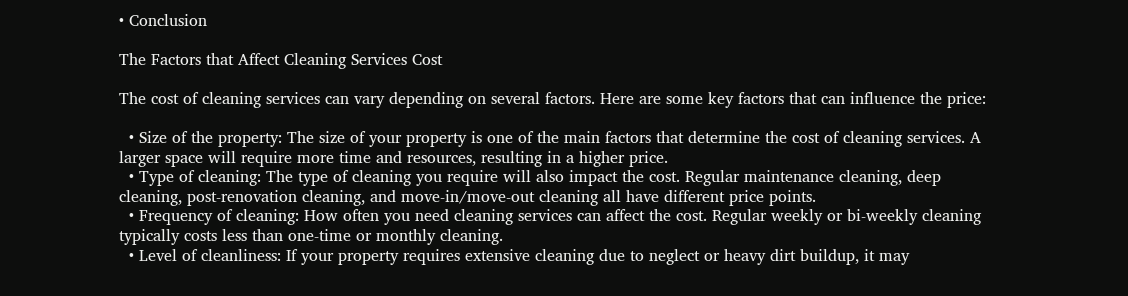• Conclusion

The Factors that Affect Cleaning Services Cost

The cost of cleaning services can vary depending on several factors. Here are some key factors that can influence the price:

  • Size of the property: The size of your property is one of the main factors that determine the cost of cleaning services. A larger space will require more time and resources, resulting in a higher price.
  • Type of cleaning: The type of cleaning you require will also impact the cost. Regular maintenance cleaning, deep cleaning, post-renovation cleaning, and move-in/move-out cleaning all have different price points.
  • Frequency of cleaning: How often you need cleaning services can affect the cost. Regular weekly or bi-weekly cleaning typically costs less than one-time or monthly cleaning.
  • Level of cleanliness: If your property requires extensive cleaning due to neglect or heavy dirt buildup, it may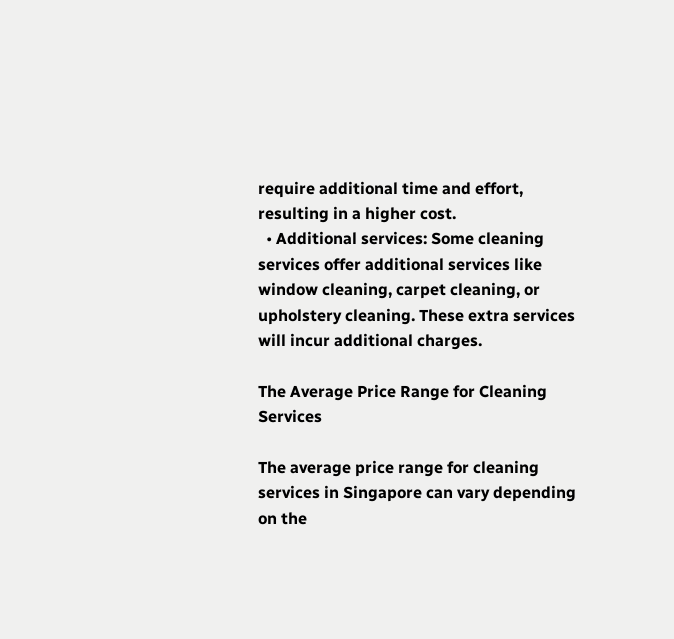require additional time and effort, resulting in a higher cost.
  • Additional services: Some cleaning services offer additional services like window cleaning, carpet cleaning, or upholstery cleaning. These extra services will incur additional charges.

The Average Price Range for Cleaning Services

The average price range for cleaning services in Singapore can vary depending on the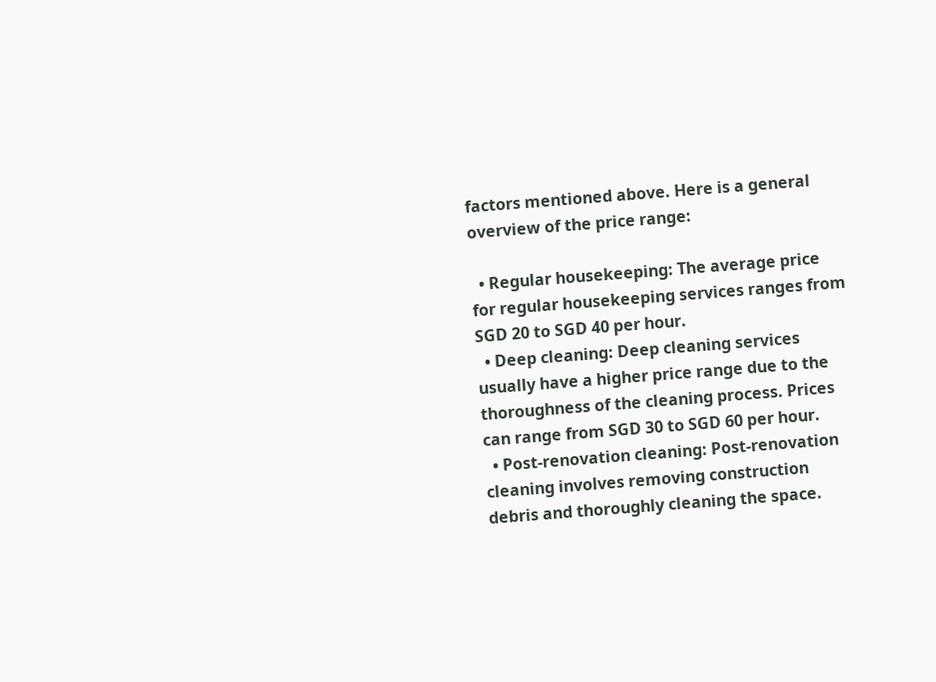factors mentioned above. Here is a general overview of the price range:

  • Regular housekeeping: The average price for regular housekeeping services ranges from SGD 20 to SGD 40 per hour.
  • Deep cleaning: Deep cleaning services usually have a higher price range due to the thoroughness of the cleaning process. Prices can range from SGD 30 to SGD 60 per hour.
  • Post-renovation cleaning: Post-renovation cleaning involves removing construction debris and thoroughly cleaning the space.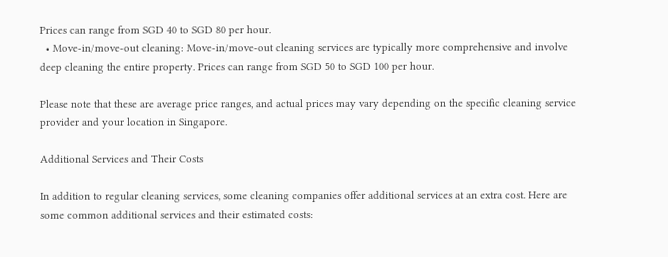Prices can range from SGD 40 to SGD 80 per hour.
  • Move-in/move-out cleaning: Move-in/move-out cleaning services are typically more comprehensive and involve deep cleaning the entire property. Prices can range from SGD 50 to SGD 100 per hour.

Please note that these are average price ranges, and actual prices may vary depending on the specific cleaning service provider and your location in Singapore.

Additional Services and Their Costs

In addition to regular cleaning services, some cleaning companies offer additional services at an extra cost. Here are some common additional services and their estimated costs: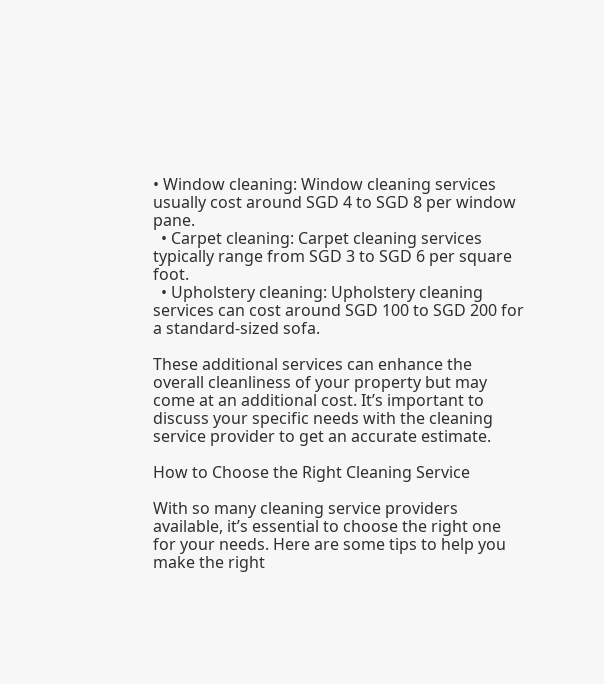• Window cleaning: Window cleaning services usually cost around SGD 4 to SGD 8 per window pane.
  • Carpet cleaning: Carpet cleaning services typically range from SGD 3 to SGD 6 per square foot.
  • Upholstery cleaning: Upholstery cleaning services can cost around SGD 100 to SGD 200 for a standard-sized sofa.

These additional services can enhance the overall cleanliness of your property but may come at an additional cost. It’s important to discuss your specific needs with the cleaning service provider to get an accurate estimate.

How to Choose the Right Cleaning Service

With so many cleaning service providers available, it’s essential to choose the right one for your needs. Here are some tips to help you make the right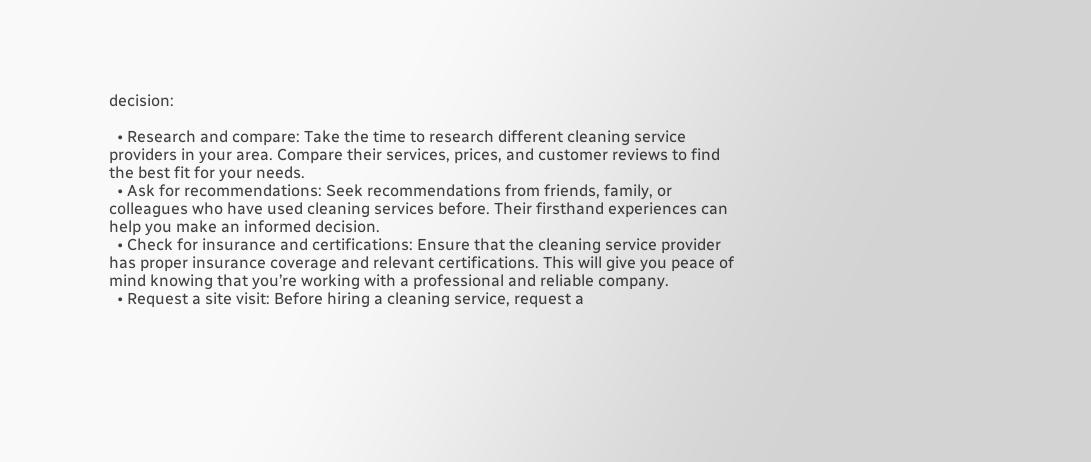decision:

  • Research and compare: Take the time to research different cleaning service providers in your area. Compare their services, prices, and customer reviews to find the best fit for your needs.
  • Ask for recommendations: Seek recommendations from friends, family, or colleagues who have used cleaning services before. Their firsthand experiences can help you make an informed decision.
  • Check for insurance and certifications: Ensure that the cleaning service provider has proper insurance coverage and relevant certifications. This will give you peace of mind knowing that you’re working with a professional and reliable company.
  • Request a site visit: Before hiring a cleaning service, request a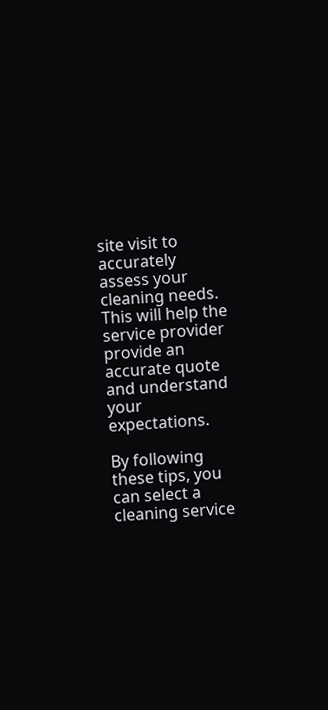site visit to accurately assess your cleaning needs. This will help the service provider provide an accurate quote and understand your expectations.

By following these tips, you can select a cleaning service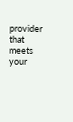provider that meets your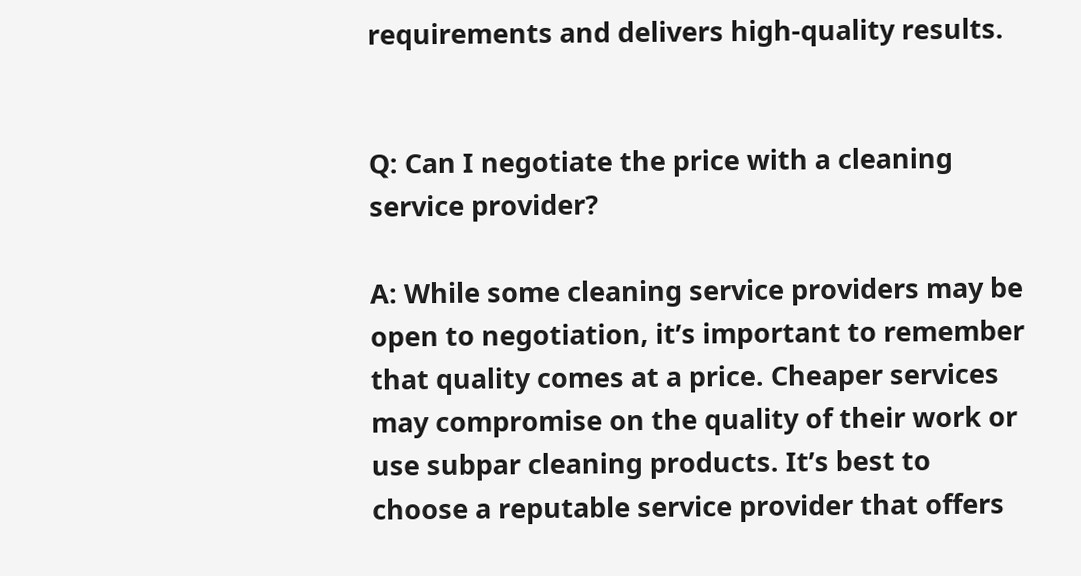requirements and delivers high-quality results.


Q: Can I negotiate the price with a cleaning service provider?

A: While some cleaning service providers may be open to negotiation, it’s important to remember that quality comes at a price. Cheaper services may compromise on the quality of their work or use subpar cleaning products. It’s best to choose a reputable service provider that offers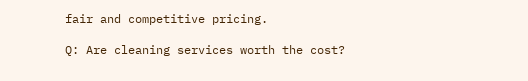fair and competitive pricing.

Q: Are cleaning services worth the cost?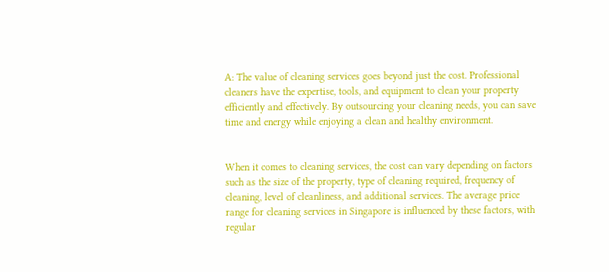A: The value of cleaning services goes beyond just the cost. Professional cleaners have the expertise, tools, and equipment to clean your property efficiently and effectively. By outsourcing your cleaning needs, you can save time and energy while enjoying a clean and healthy environment.


When it comes to cleaning services, the cost can vary depending on factors such as the size of the property, type of cleaning required, frequency of cleaning, level of cleanliness, and additional services. The average price range for cleaning services in Singapore is influenced by these factors, with regular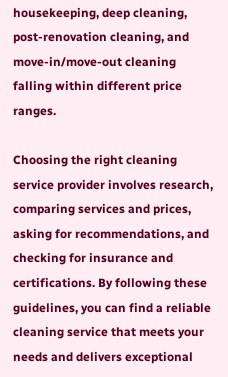housekeeping, deep cleaning, post-renovation cleaning, and move-in/move-out cleaning falling within different price ranges.

Choosing the right cleaning service provider involves research, comparing services and prices, asking for recommendations, and checking for insurance and certifications. By following these guidelines, you can find a reliable cleaning service that meets your needs and delivers exceptional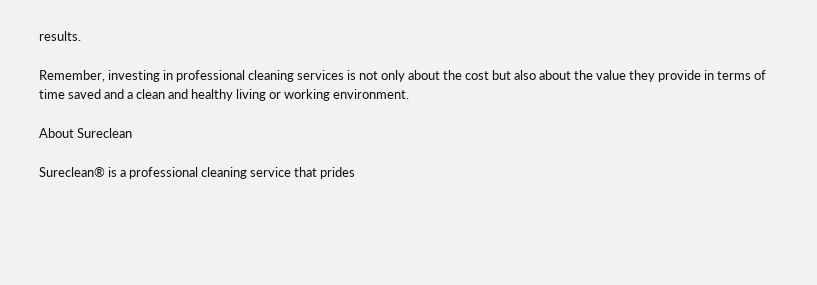results.

Remember, investing in professional cleaning services is not only about the cost but also about the value they provide in terms of time saved and a clean and healthy living or working environment.

About Sureclean

Sureclean® is a professional cleaning service that prides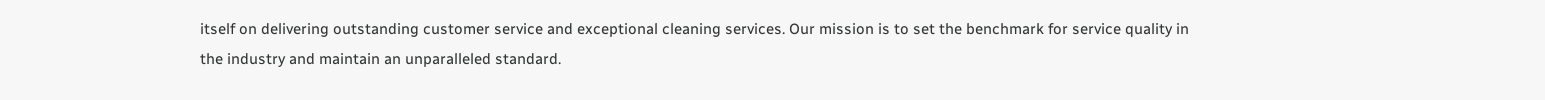itself on delivering outstanding customer service and exceptional cleaning services. Our mission is to set the benchmark for service quality in the industry and maintain an unparalleled standard.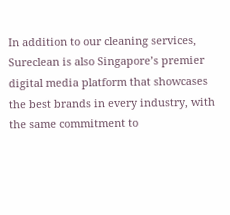In addition to our cleaning services, Sureclean is also Singapore’s premier digital media platform that showcases the best brands in every industry, with the same commitment to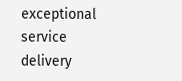exceptional service delivery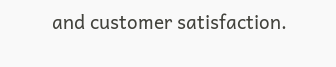and customer satisfaction.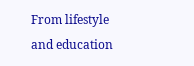From lifestyle and education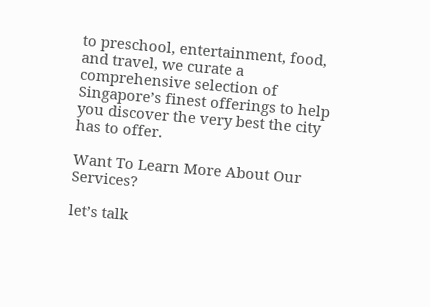to preschool, entertainment, food, and travel, we curate a comprehensive selection of Singapore’s finest offerings to help you discover the very best the city has to offer.

Want To Learn More About Our Services?

let’s talk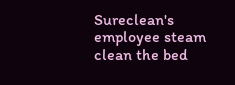Sureclean's employee steam clean the bed